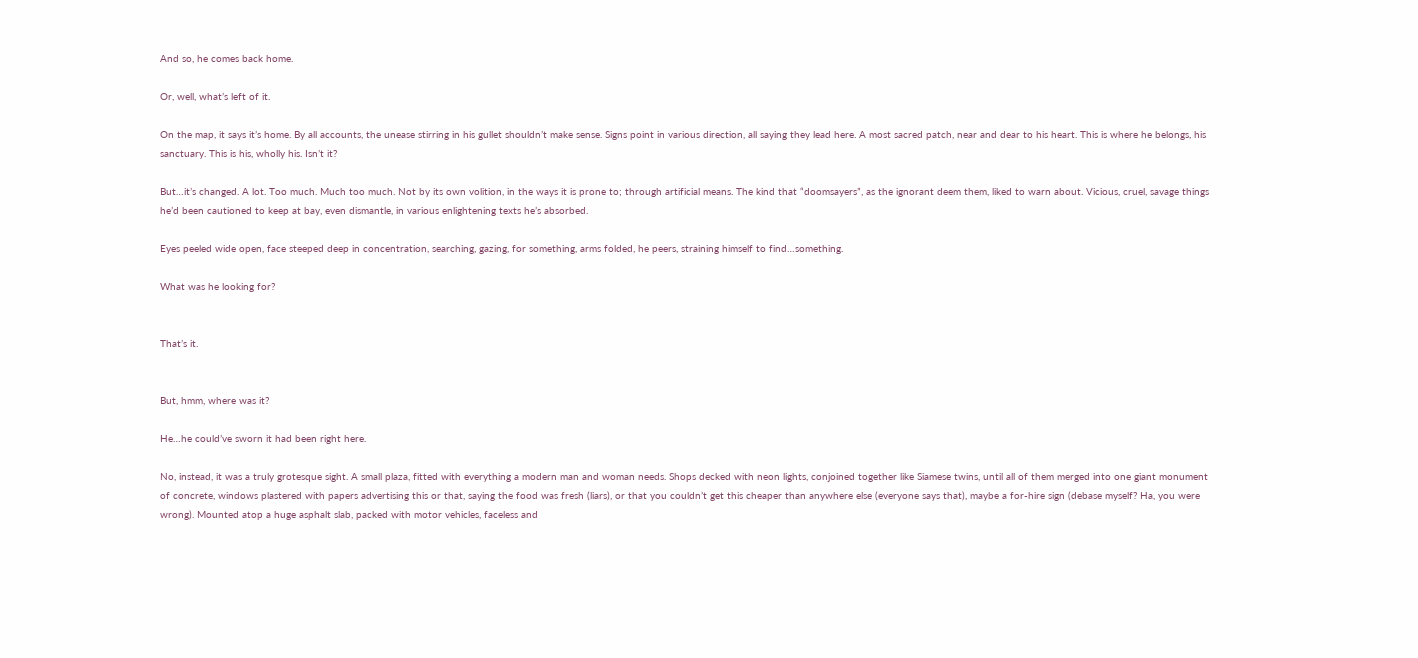And so, he comes back home.

Or, well, what’s left of it.

On the map, it says it’s home. By all accounts, the unease stirring in his gullet shouldn’t make sense. Signs point in various direction, all saying they lead here. A most sacred patch, near and dear to his heart. This is where he belongs, his sanctuary. This is his, wholly his. Isn’t it?

But…it’s changed. A lot. Too much. Much too much. Not by its own volition, in the ways it is prone to; through artificial means. The kind that “doomsayers”, as the ignorant deem them, liked to warn about. Vicious, cruel, savage things he’d been cautioned to keep at bay, even dismantle, in various enlightening texts he’s absorbed.

Eyes peeled wide open, face steeped deep in concentration, searching, gazing, for something, arms folded, he peers, straining himself to find…something.

What was he looking for?


That’s it.


But, hmm, where was it?

He…he could’ve sworn it had been right here.

No, instead, it was a truly grotesque sight. A small plaza, fitted with everything a modern man and woman needs. Shops decked with neon lights, conjoined together like Siamese twins, until all of them merged into one giant monument of concrete, windows plastered with papers advertising this or that, saying the food was fresh (liars), or that you couldn’t get this cheaper than anywhere else (everyone says that), maybe a for-hire sign (debase myself? Ha, you were wrong). Mounted atop a huge asphalt slab, packed with motor vehicles, faceless and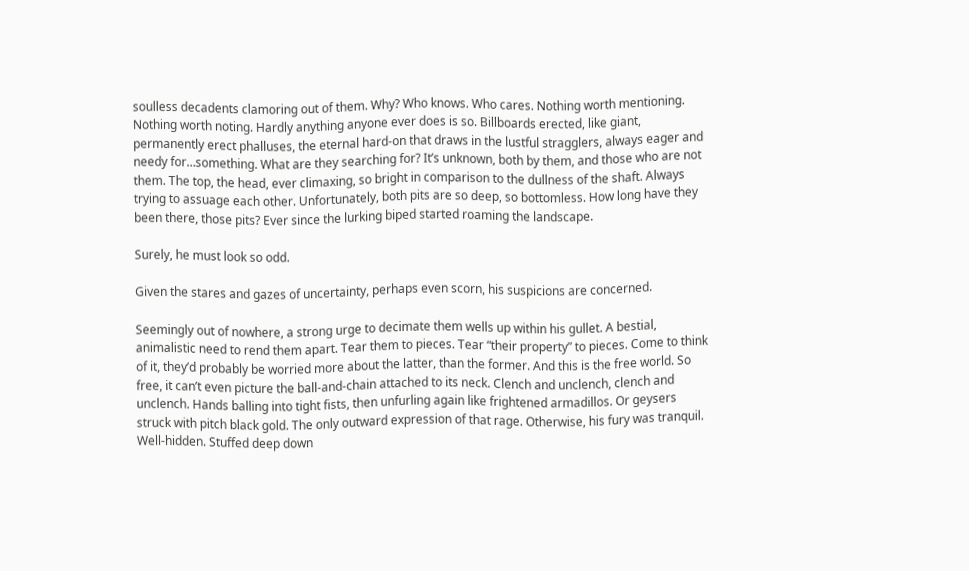soulless decadents clamoring out of them. Why? Who knows. Who cares. Nothing worth mentioning. Nothing worth noting. Hardly anything anyone ever does is so. Billboards erected, like giant, permanently erect phalluses, the eternal hard-on that draws in the lustful stragglers, always eager and needy for…something. What are they searching for? It’s unknown, both by them, and those who are not them. The top, the head, ever climaxing, so bright in comparison to the dullness of the shaft. Always trying to assuage each other. Unfortunately, both pits are so deep, so bottomless. How long have they been there, those pits? Ever since the lurking biped started roaming the landscape.

Surely, he must look so odd.

Given the stares and gazes of uncertainty, perhaps even scorn, his suspicions are concerned.

Seemingly out of nowhere, a strong urge to decimate them wells up within his gullet. A bestial, animalistic need to rend them apart. Tear them to pieces. Tear “their property” to pieces. Come to think of it, they’d probably be worried more about the latter, than the former. And this is the free world. So free, it can’t even picture the ball-and-chain attached to its neck. Clench and unclench, clench and unclench. Hands balling into tight fists, then unfurling again like frightened armadillos. Or geysers struck with pitch black gold. The only outward expression of that rage. Otherwise, his fury was tranquil. Well-hidden. Stuffed deep down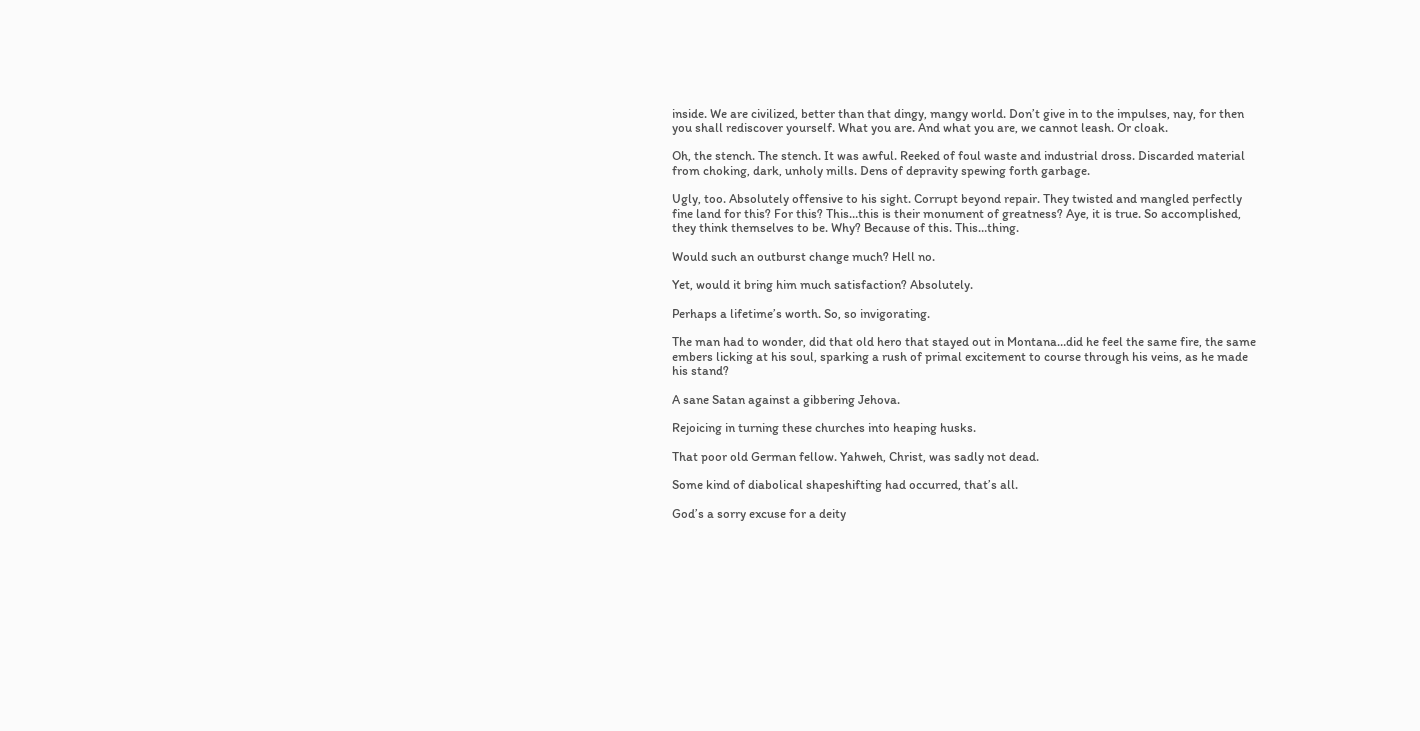inside. We are civilized, better than that dingy, mangy world. Don’t give in to the impulses, nay, for then you shall rediscover yourself. What you are. And what you are, we cannot leash. Or cloak.

Oh, the stench. The stench. It was awful. Reeked of foul waste and industrial dross. Discarded material from choking, dark, unholy mills. Dens of depravity spewing forth garbage.

Ugly, too. Absolutely offensive to his sight. Corrupt beyond repair. They twisted and mangled perfectly fine land for this? For this? This…this is their monument of greatness? Aye, it is true. So accomplished, they think themselves to be. Why? Because of this. This…thing.

Would such an outburst change much? Hell no.

Yet, would it bring him much satisfaction? Absolutely.

Perhaps a lifetime’s worth. So, so invigorating.

The man had to wonder, did that old hero that stayed out in Montana…did he feel the same fire, the same embers licking at his soul, sparking a rush of primal excitement to course through his veins, as he made his stand?

A sane Satan against a gibbering Jehova.

Rejoicing in turning these churches into heaping husks.

That poor old German fellow. Yahweh, Christ, was sadly not dead.

Some kind of diabolical shapeshifting had occurred, that’s all.

God’s a sorry excuse for a deity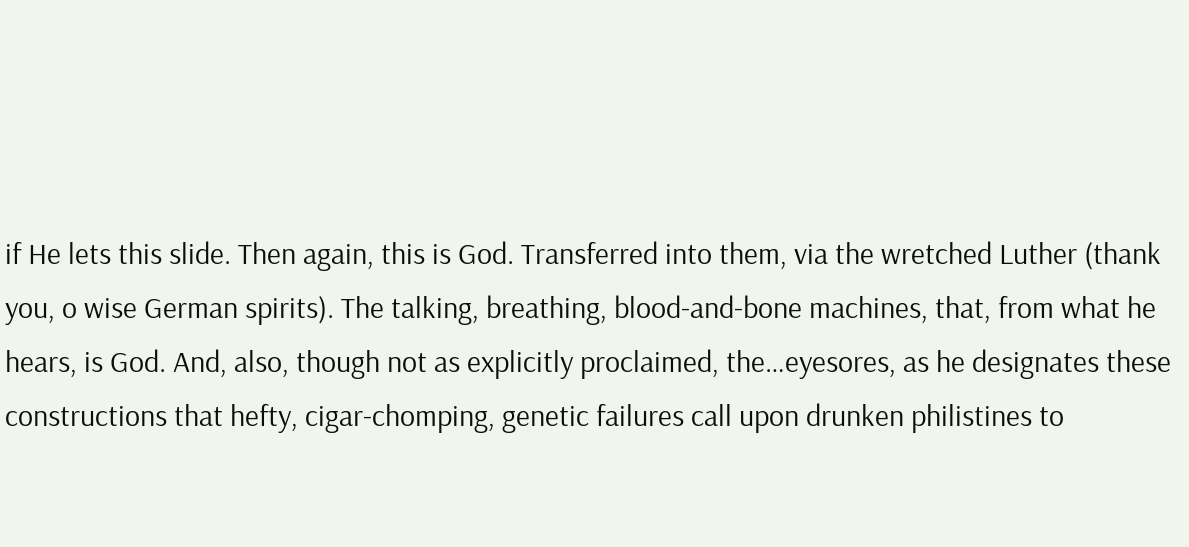if He lets this slide. Then again, this is God. Transferred into them, via the wretched Luther (thank you, o wise German spirits). The talking, breathing, blood-and-bone machines, that, from what he hears, is God. And, also, though not as explicitly proclaimed, the…eyesores, as he designates these constructions that hefty, cigar-chomping, genetic failures call upon drunken philistines to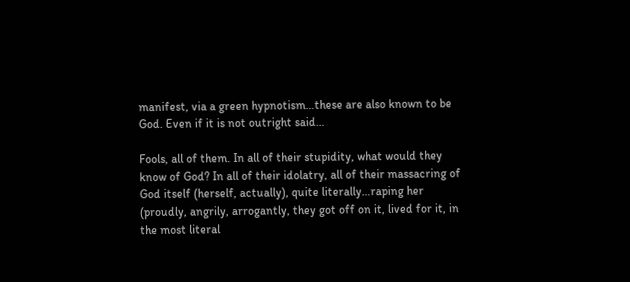manifest, via a green hypnotism…these are also known to be God. Even if it is not outright said…

Fools, all of them. In all of their stupidity, what would they know of God? In all of their idolatry, all of their massacring of God itself (herself, actually), quite literally…raping her (proudly, angrily, arrogantly, they got off on it, lived for it, in the most literal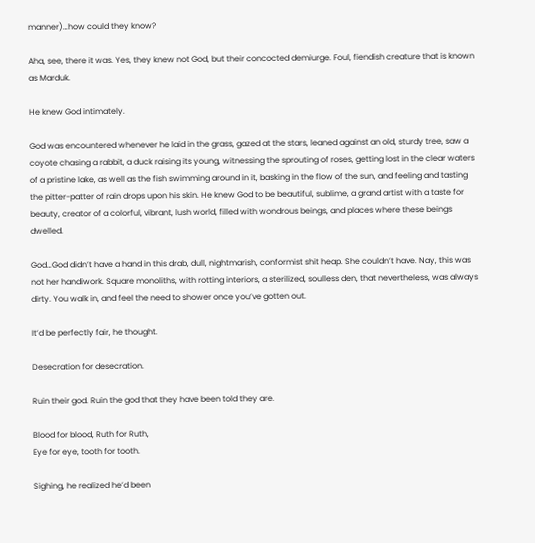manner)…how could they know?

Aha, see, there it was. Yes, they knew not God, but their concocted demiurge. Foul, fiendish creature that is known as Marduk.

He knew God intimately.

God was encountered whenever he laid in the grass, gazed at the stars, leaned against an old, sturdy tree, saw a coyote chasing a rabbit, a duck raising its young, witnessing the sprouting of roses, getting lost in the clear waters of a pristine lake, as well as the fish swimming around in it, basking in the flow of the sun, and feeling and tasting the pitter-patter of rain drops upon his skin. He knew God to be beautiful, sublime, a grand artist with a taste for beauty, creator of a colorful, vibrant, lush world, filled with wondrous beings, and places where these beings dwelled.

God…God didn’t have a hand in this drab, dull, nightmarish, conformist shit heap. She couldn’t have. Nay, this was not her handiwork. Square monoliths, with rotting interiors, a sterilized, soulless den, that nevertheless, was always dirty. You walk in, and feel the need to shower once you’ve gotten out.

It’d be perfectly fair, he thought.

Desecration for desecration.

Ruin their god. Ruin the god that they have been told they are.

Blood for blood, Ruth for Ruth,
Eye for eye, tooth for tooth.

Sighing, he realized he’d been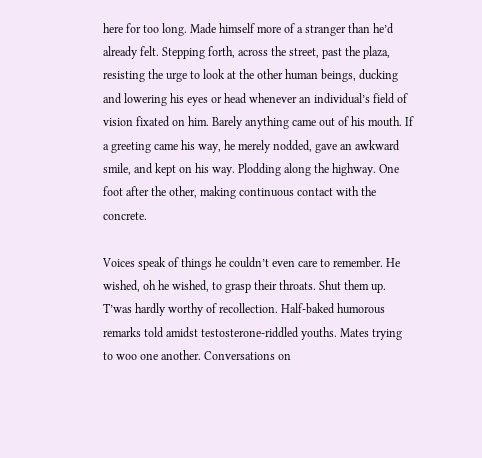here for too long. Made himself more of a stranger than he’d already felt. Stepping forth, across the street, past the plaza, resisting the urge to look at the other human beings, ducking and lowering his eyes or head whenever an individual’s field of vision fixated on him. Barely anything came out of his mouth. If a greeting came his way, he merely nodded, gave an awkward smile, and kept on his way. Plodding along the highway. One foot after the other, making continuous contact with the concrete.

Voices speak of things he couldn’t even care to remember. He wished, oh he wished, to grasp their throats. Shut them up. T’was hardly worthy of recollection. Half-baked humorous remarks told amidst testosterone-riddled youths. Mates trying to woo one another. Conversations on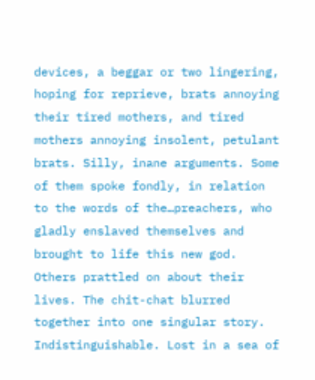devices, a beggar or two lingering, hoping for reprieve, brats annoying their tired mothers, and tired mothers annoying insolent, petulant brats. Silly, inane arguments. Some of them spoke fondly, in relation to the words of the…preachers, who gladly enslaved themselves and brought to life this new god. Others prattled on about their lives. The chit-chat blurred together into one singular story. Indistinguishable. Lost in a sea of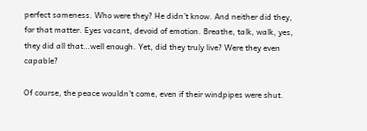perfect sameness. Who were they? He didn’t know. And neither did they, for that matter. Eyes vacant, devoid of emotion. Breathe, talk, walk, yes, they did all that…well enough. Yet, did they truly live? Were they even capable?

Of course, the peace wouldn’t come, even if their windpipes were shut.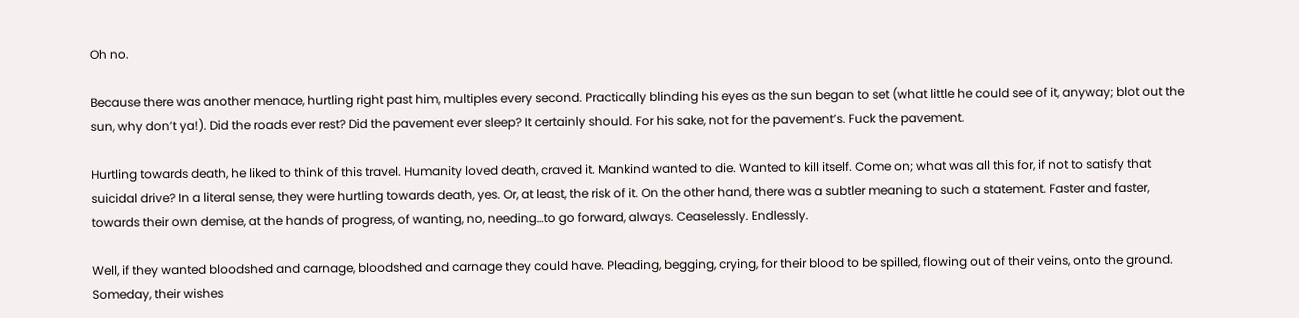Oh no.

Because there was another menace, hurtling right past him, multiples every second. Practically blinding his eyes as the sun began to set (what little he could see of it, anyway; blot out the sun, why don’t ya!). Did the roads ever rest? Did the pavement ever sleep? It certainly should. For his sake, not for the pavement’s. Fuck the pavement.

Hurtling towards death, he liked to think of this travel. Humanity loved death, craved it. Mankind wanted to die. Wanted to kill itself. Come on; what was all this for, if not to satisfy that suicidal drive? In a literal sense, they were hurtling towards death, yes. Or, at least, the risk of it. On the other hand, there was a subtler meaning to such a statement. Faster and faster, towards their own demise, at the hands of progress, of wanting, no, needing…to go forward, always. Ceaselessly. Endlessly.

Well, if they wanted bloodshed and carnage, bloodshed and carnage they could have. Pleading, begging, crying, for their blood to be spilled, flowing out of their veins, onto the ground. Someday, their wishes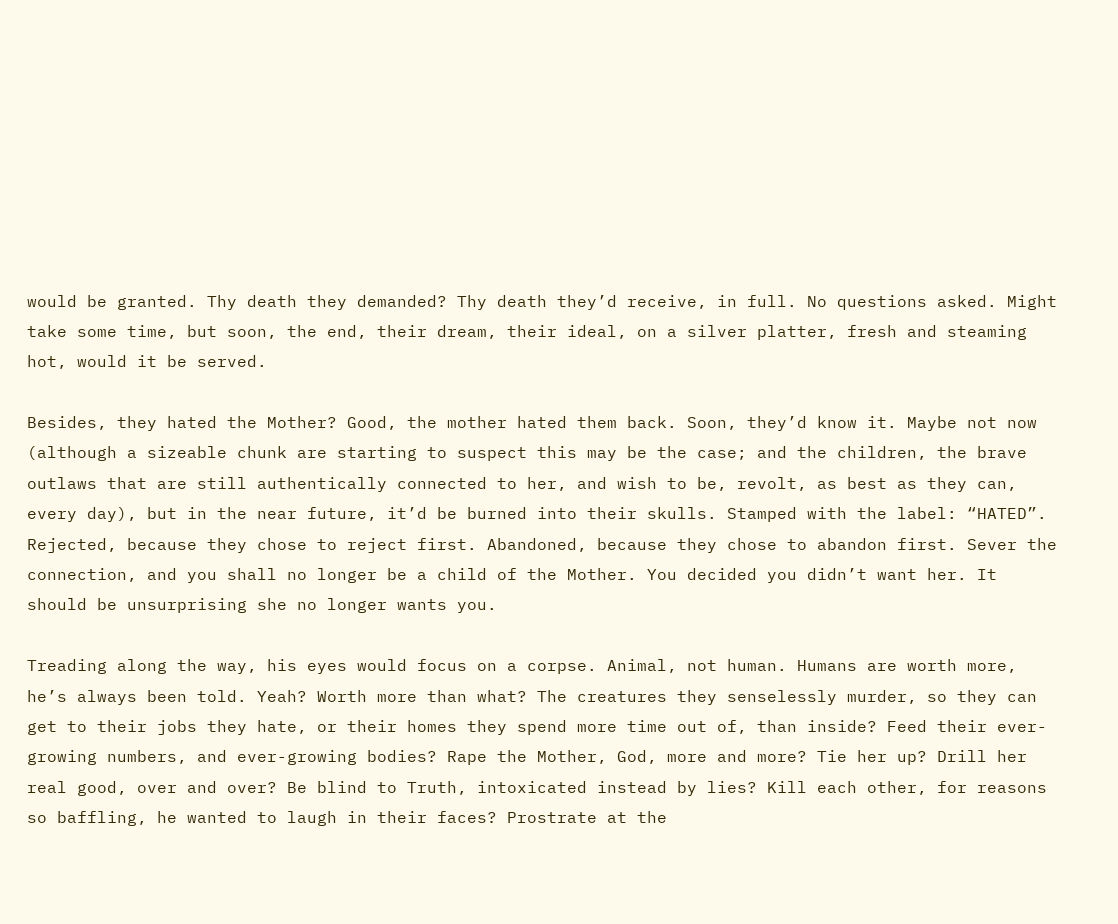would be granted. Thy death they demanded? Thy death they’d receive, in full. No questions asked. Might take some time, but soon, the end, their dream, their ideal, on a silver platter, fresh and steaming hot, would it be served.

Besides, they hated the Mother? Good, the mother hated them back. Soon, they’d know it. Maybe not now (although a sizeable chunk are starting to suspect this may be the case; and the children, the brave outlaws that are still authentically connected to her, and wish to be, revolt, as best as they can, every day), but in the near future, it’d be burned into their skulls. Stamped with the label: “HATED”. Rejected, because they chose to reject first. Abandoned, because they chose to abandon first. Sever the connection, and you shall no longer be a child of the Mother. You decided you didn’t want her. It should be unsurprising she no longer wants you.

Treading along the way, his eyes would focus on a corpse. Animal, not human. Humans are worth more, he’s always been told. Yeah? Worth more than what? The creatures they senselessly murder, so they can get to their jobs they hate, or their homes they spend more time out of, than inside? Feed their ever-growing numbers, and ever-growing bodies? Rape the Mother, God, more and more? Tie her up? Drill her real good, over and over? Be blind to Truth, intoxicated instead by lies? Kill each other, for reasons so baffling, he wanted to laugh in their faces? Prostrate at the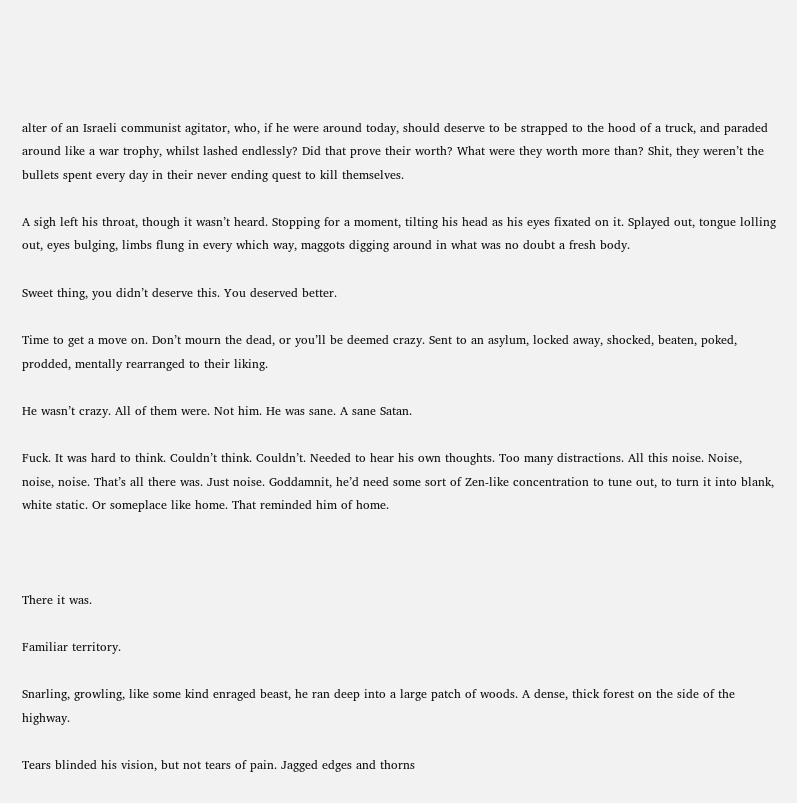alter of an Israeli communist agitator, who, if he were around today, should deserve to be strapped to the hood of a truck, and paraded around like a war trophy, whilst lashed endlessly? Did that prove their worth? What were they worth more than? Shit, they weren’t the bullets spent every day in their never ending quest to kill themselves.

A sigh left his throat, though it wasn’t heard. Stopping for a moment, tilting his head as his eyes fixated on it. Splayed out, tongue lolling out, eyes bulging, limbs flung in every which way, maggots digging around in what was no doubt a fresh body.

Sweet thing, you didn’t deserve this. You deserved better.

Time to get a move on. Don’t mourn the dead, or you’ll be deemed crazy. Sent to an asylum, locked away, shocked, beaten, poked, prodded, mentally rearranged to their liking.

He wasn’t crazy. All of them were. Not him. He was sane. A sane Satan.

Fuck. It was hard to think. Couldn’t think. Couldn’t. Needed to hear his own thoughts. Too many distractions. All this noise. Noise, noise, noise. That’s all there was. Just noise. Goddamnit, he’d need some sort of Zen-like concentration to tune out, to turn it into blank, white static. Or someplace like home. That reminded him of home.



There it was.

Familiar territory.

Snarling, growling, like some kind enraged beast, he ran deep into a large patch of woods. A dense, thick forest on the side of the highway.

Tears blinded his vision, but not tears of pain. Jagged edges and thorns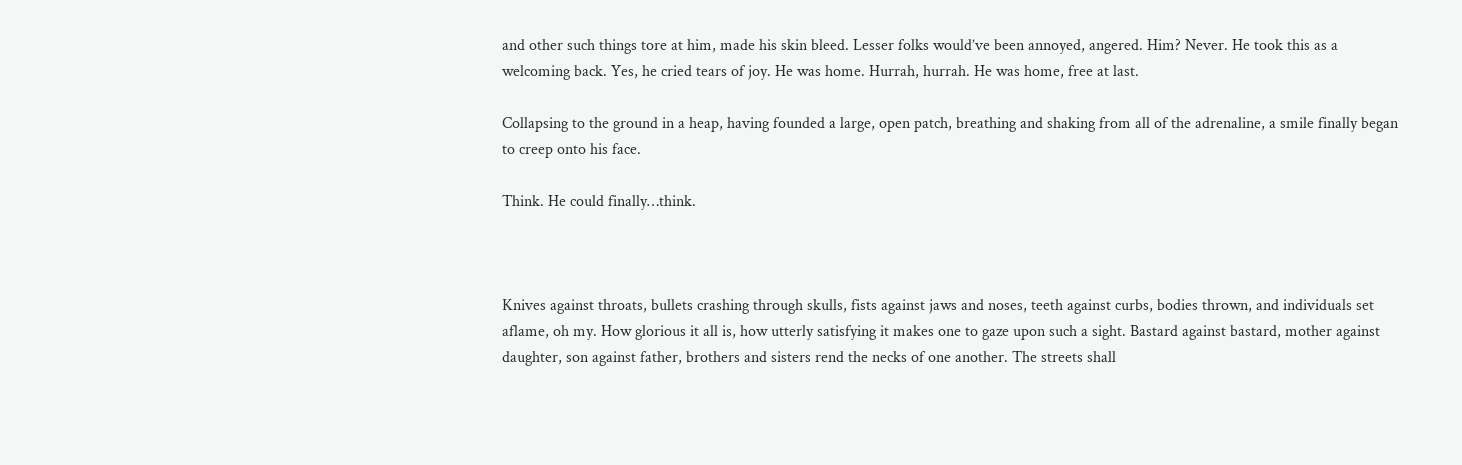and other such things tore at him, made his skin bleed. Lesser folks would’ve been annoyed, angered. Him? Never. He took this as a welcoming back. Yes, he cried tears of joy. He was home. Hurrah, hurrah. He was home, free at last.

Collapsing to the ground in a heap, having founded a large, open patch, breathing and shaking from all of the adrenaline, a smile finally began to creep onto his face.

Think. He could finally…think.



Knives against throats, bullets crashing through skulls, fists against jaws and noses, teeth against curbs, bodies thrown, and individuals set aflame, oh my. How glorious it all is, how utterly satisfying it makes one to gaze upon such a sight. Bastard against bastard, mother against daughter, son against father, brothers and sisters rend the necks of one another. The streets shall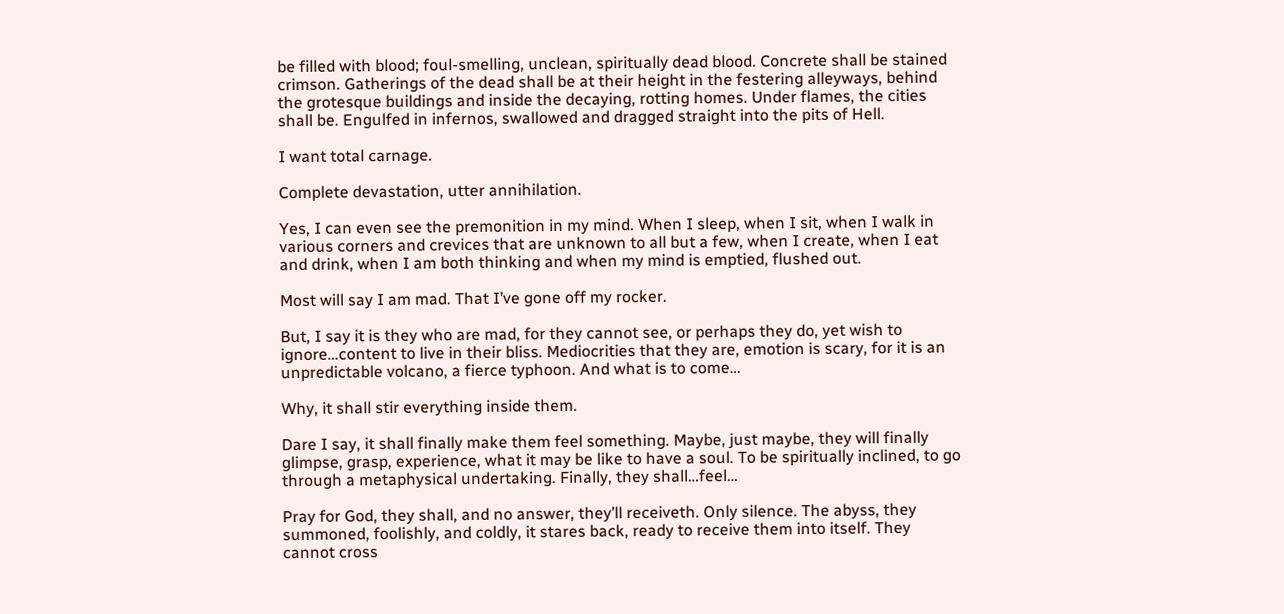be filled with blood; foul-smelling, unclean, spiritually dead blood. Concrete shall be stained crimson. Gatherings of the dead shall be at their height in the festering alleyways, behind the grotesque buildings and inside the decaying, rotting homes. Under flames, the cities shall be. Engulfed in infernos, swallowed and dragged straight into the pits of Hell.

I want total carnage.

Complete devastation, utter annihilation.

Yes, I can even see the premonition in my mind. When I sleep, when I sit, when I walk in various corners and crevices that are unknown to all but a few, when I create, when I eat and drink, when I am both thinking and when my mind is emptied, flushed out.

Most will say I am mad. That I’ve gone off my rocker.

But, I say it is they who are mad, for they cannot see, or perhaps they do, yet wish to ignore…content to live in their bliss. Mediocrities that they are, emotion is scary, for it is an unpredictable volcano, a fierce typhoon. And what is to come…

Why, it shall stir everything inside them.

Dare I say, it shall finally make them feel something. Maybe, just maybe, they will finally glimpse, grasp, experience, what it may be like to have a soul. To be spiritually inclined, to go through a metaphysical undertaking. Finally, they shall…feel…

Pray for God, they shall, and no answer, they’ll receiveth. Only silence. The abyss, they summoned, foolishly, and coldly, it stares back, ready to receive them into itself. They cannot cross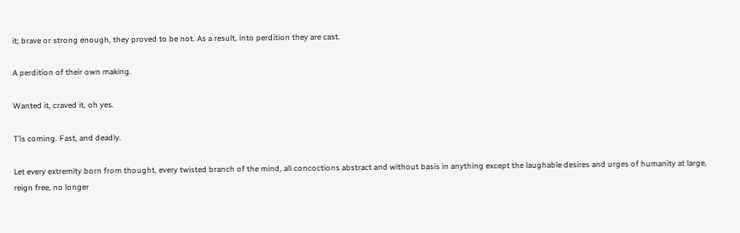it; brave or strong enough, they proved to be not. As a result, into perdition they are cast.

A perdition of their own making.

Wanted it, craved it, oh yes.

T’is coming. Fast, and deadly.

Let every extremity born from thought, every twisted branch of the mind, all concoctions abstract and without basis in anything except the laughable desires and urges of humanity at large, reign free, no longer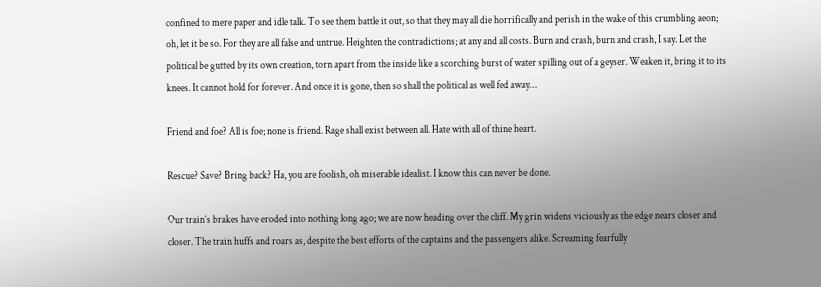confined to mere paper and idle talk. To see them battle it out, so that they may all die horrifically and perish in the wake of this crumbling aeon; oh, let it be so. For they are all false and untrue. Heighten the contradictions; at any and all costs. Burn and crash, burn and crash, I say. Let the political be gutted by its own creation, torn apart from the inside like a scorching burst of water spilling out of a geyser. Weaken it, bring it to its knees. It cannot hold for forever. And once it is gone, then so shall the political as well fed away…

Friend and foe? All is foe; none is friend. Rage shall exist between all. Hate with all of thine heart.

Rescue? Save? Bring back? Ha, you are foolish, oh miserable idealist. I know this can never be done.

Our train’s brakes have eroded into nothing long ago; we are now heading over the cliff. My grin widens viciously as the edge nears closer and closer. The train huffs and roars as, despite the best efforts of the captains and the passengers alike. Screaming fearfully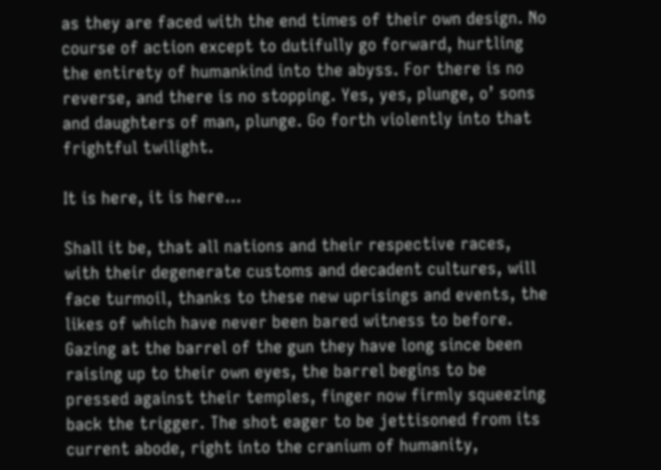as they are faced with the end times of their own design. No course of action except to dutifully go forward, hurtling the entirety of humankind into the abyss. For there is no reverse, and there is no stopping. Yes, yes, plunge, o’ sons and daughters of man, plunge. Go forth violently into that frightful twilight.

It is here, it is here…

Shall it be, that all nations and their respective races, with their degenerate customs and decadent cultures, will face turmoil, thanks to these new uprisings and events, the likes of which have never been bared witness to before. Gazing at the barrel of the gun they have long since been raising up to their own eyes, the barrel begins to be pressed against their temples, finger now firmly squeezing back the trigger. The shot eager to be jettisoned from its current abode, right into the cranium of humanity,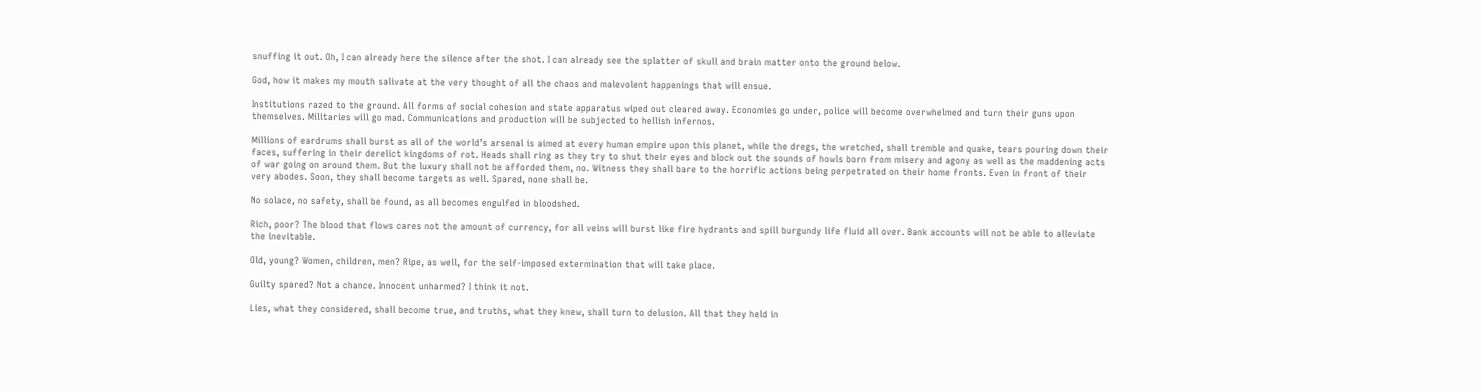snuffing it out. Oh, I can already here the silence after the shot. I can already see the splatter of skull and brain matter onto the ground below.

God, how it makes my mouth salivate at the very thought of all the chaos and malevolent happenings that will ensue.

Institutions razed to the ground. All forms of social cohesion and state apparatus wiped out cleared away. Economies go under, police will become overwhelmed and turn their guns upon themselves. Militaries will go mad. Communications and production will be subjected to hellish infernos.

Millions of eardrums shall burst as all of the world’s arsenal is aimed at every human empire upon this planet, while the dregs, the wretched, shall tremble and quake, tears pouring down their faces, suffering in their derelict kingdoms of rot. Heads shall ring as they try to shut their eyes and block out the sounds of howls born from misery and agony as well as the maddening acts of war going on around them. But the luxury shall not be afforded them, no. Witness they shall bare to the horrific actions being perpetrated on their home fronts. Even in front of their very abodes. Soon, they shall become targets as well. Spared, none shall be.

No solace, no safety, shall be found, as all becomes engulfed in bloodshed.

Rich, poor? The blood that flows cares not the amount of currency, for all veins will burst like fire hydrants and spill burgundy life fluid all over. Bank accounts will not be able to alleviate the inevitable.

Old, young? Women, children, men? Ripe, as well, for the self-imposed extermination that will take place.

Guilty spared? Not a chance. Innocent unharmed? I think it not.

Lies, what they considered, shall become true, and truths, what they knew, shall turn to delusion. All that they held in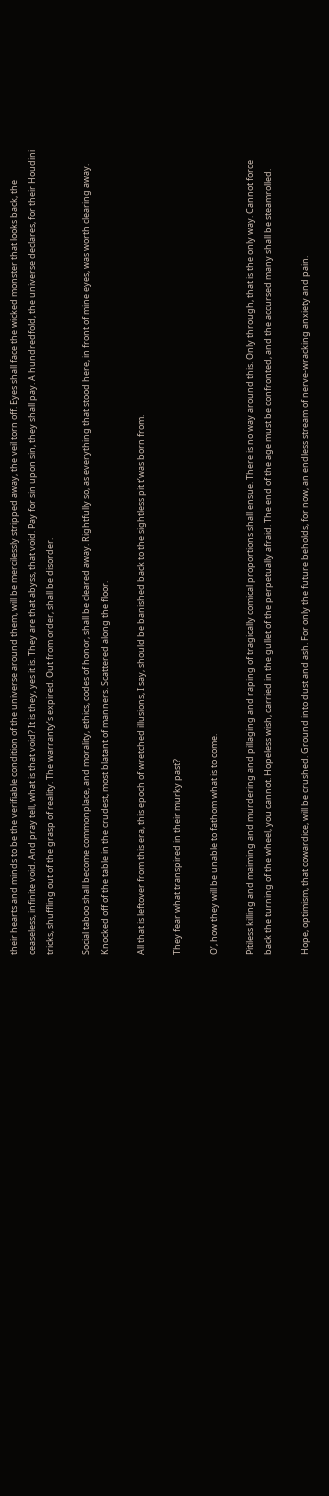their hearts and minds to be the verifiable condition of the universe around them, will be mercilessly stripped away, the veil torn off. Eyes shall face the wicked monster that looks back, the ceaseless, infinite void. And pray tell, what is that void? It is they, yes it is. They are that abyss, that void. Pay for sin upon sin, they shall pay. A hundredfold, the universe declares, for their Houdini tricks, shuffling out of the grasp of reality. The warranty’s expired. Out from order, shall be disorder.

Social taboo shall become commonplace, and morality, ethics, codes of honor, shall be cleared away. Rightfully so, as everything that stood here, in front of mine eyes, was worth clearing away. Knocked off of the table in the crudest, most blatant of manners. Scattered along the floor.

All that is leftover from this era, this epoch of wretched illusions, I say, should be banished back to the sightless pit t’was born from.

They fear what transpired in their murky past?

O’, how they will be unable to fathom what is to come.

Pitiless killing and maiming and murdering and pillaging and raping of tragically comical proportions shall ensue. There is no way around this. Only through, that is the only way. Cannot force back the turning of the wheel, you cannot. Hopeless wish, carried in the gullet of the perpetually afraid. The end of the age must be confronted, and the accursed many shall be steamrolled.

Hope, optimism, that cowardice, will be crushed. Ground into dust and ash. For only the future beholds, for now, an endless stream of nerve-wracking anxiety and pain.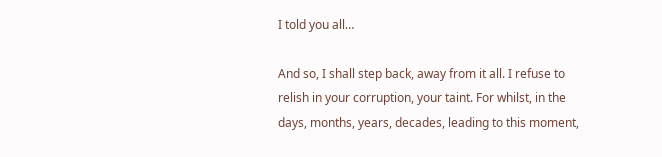I told you all…

And so, I shall step back, away from it all. I refuse to relish in your corruption, your taint. For whilst, in the days, months, years, decades, leading to this moment,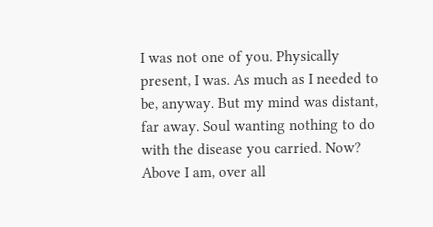I was not one of you. Physically present, I was. As much as I needed to be, anyway. But my mind was distant, far away. Soul wanting nothing to do with the disease you carried. Now? Above I am, over all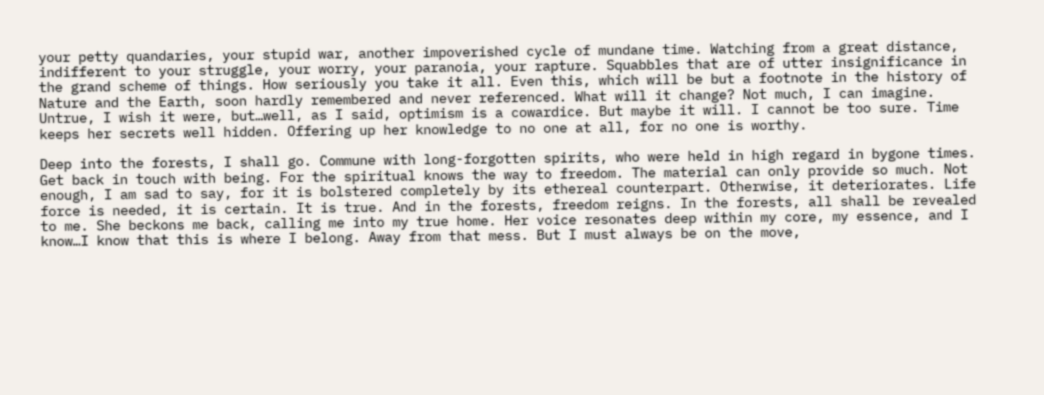your petty quandaries, your stupid war, another impoverished cycle of mundane time. Watching from a great distance, indifferent to your struggle, your worry, your paranoia, your rapture. Squabbles that are of utter insignificance in the grand scheme of things. How seriously you take it all. Even this, which will be but a footnote in the history of Nature and the Earth, soon hardly remembered and never referenced. What will it change? Not much, I can imagine. Untrue, I wish it were, but…well, as I said, optimism is a cowardice. But maybe it will. I cannot be too sure. Time keeps her secrets well hidden. Offering up her knowledge to no one at all, for no one is worthy.

Deep into the forests, I shall go. Commune with long-forgotten spirits, who were held in high regard in bygone times. Get back in touch with being. For the spiritual knows the way to freedom. The material can only provide so much. Not enough, I am sad to say, for it is bolstered completely by its ethereal counterpart. Otherwise, it deteriorates. Life force is needed, it is certain. It is true. And in the forests, freedom reigns. In the forests, all shall be revealed to me. She beckons me back, calling me into my true home. Her voice resonates deep within my core, my essence, and I know…I know that this is where I belong. Away from that mess. But I must always be on the move,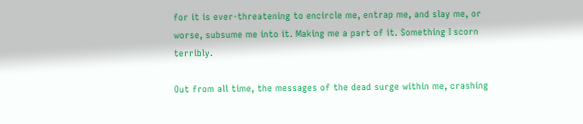for it is ever-threatening to encircle me, entrap me, and slay me, or worse, subsume me into it. Making me a part of it. Something I scorn terribly.

Out from all time, the messages of the dead surge within me, crashing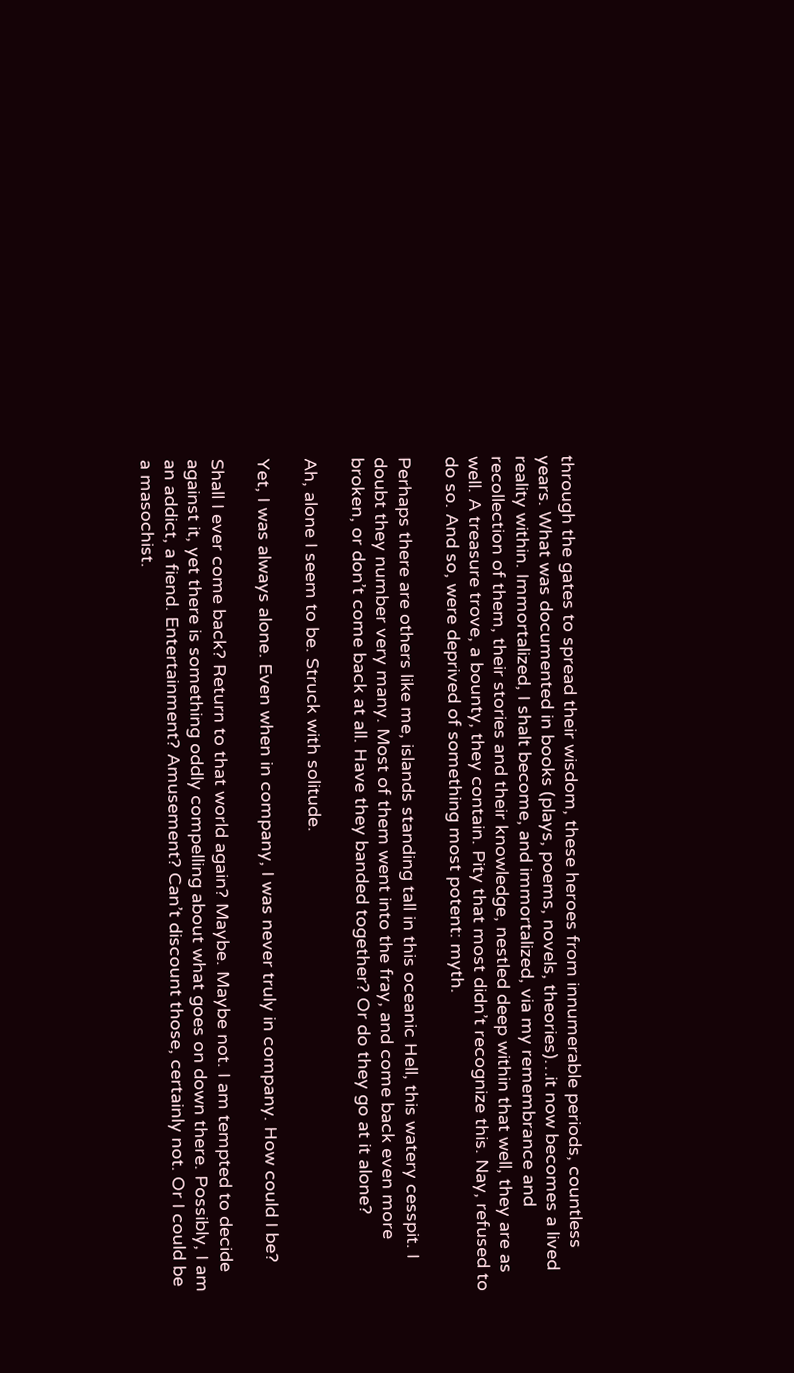through the gates to spread their wisdom, these heroes from innumerable periods, countless years. What was documented in books (plays, poems, novels, theories)…it now becomes a lived reality within. Immortalized, I shalt become, and immortalized, via my remembrance and recollection of them, their stories and their knowledge, nestled deep within that well, they are as well. A treasure trove, a bounty, they contain. Pity that most didn’t recognize this. Nay, refused to do so. And so, were deprived of something most potent: myth.

Perhaps there are others like me, islands standing tall in this oceanic Hell, this watery cesspit. I doubt they number very many. Most of them went into the fray, and come back even more broken, or don’t come back at all. Have they banded together? Or do they go at it alone?

Ah, alone I seem to be. Struck with solitude.

Yet, I was always alone. Even when in company, I was never truly in company. How could I be?

Shall I ever come back? Return to that world again? Maybe. Maybe not. I am tempted to decide against it, yet there is something oddly compelling about what goes on down there. Possibly, I am an addict, a fiend. Entertainment? Amusement? Can’t discount those, certainly not. Or I could be a masochist.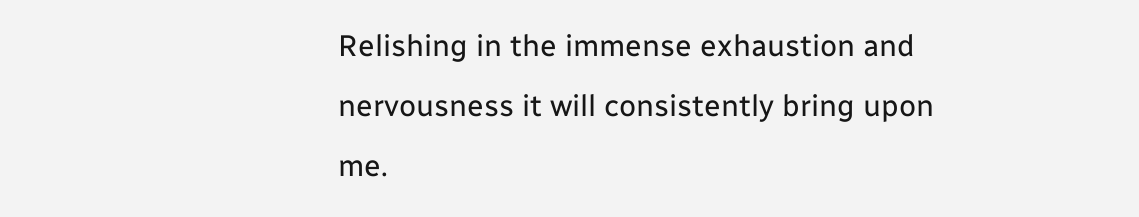Relishing in the immense exhaustion and nervousness it will consistently bring upon me.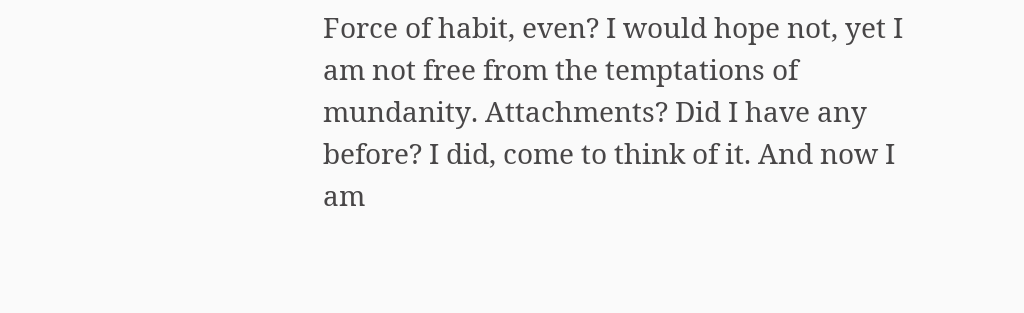Force of habit, even? I would hope not, yet I am not free from the temptations of mundanity. Attachments? Did I have any before? I did, come to think of it. And now I am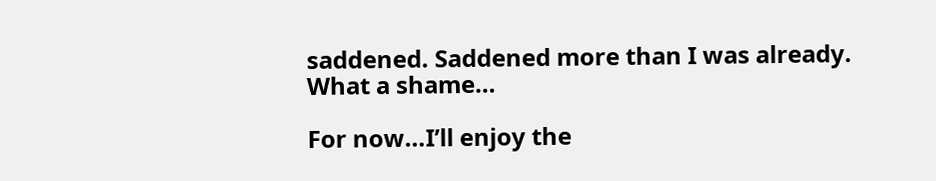saddened. Saddened more than I was already. What a shame…

For now…I’ll enjoy the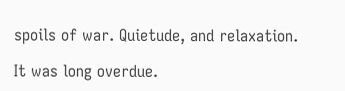spoils of war. Quietude, and relaxation.

It was long overdue.